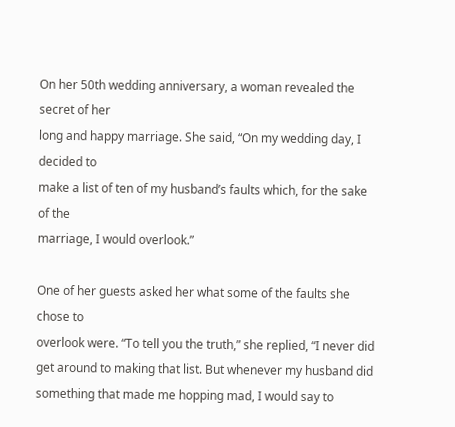On her 50th wedding anniversary, a woman revealed the secret of her
long and happy marriage. She said, “On my wedding day, I decided to
make a list of ten of my husband’s faults which, for the sake of the
marriage, I would overlook.”

One of her guests asked her what some of the faults she chose to
overlook were. “To tell you the truth,” she replied, “I never did
get around to making that list. But whenever my husband did
something that made me hopping mad, I would say to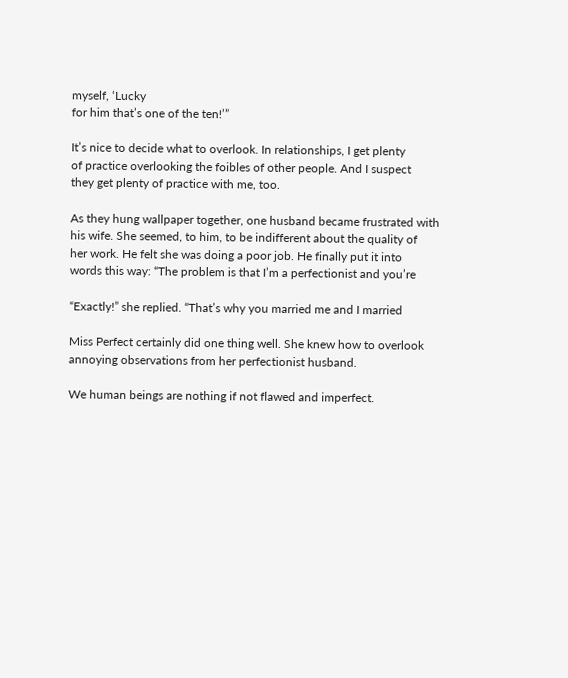myself, ‘Lucky
for him that’s one of the ten!’”

It’s nice to decide what to overlook. In relationships, I get plenty
of practice overlooking the foibles of other people. And I suspect
they get plenty of practice with me, too.

As they hung wallpaper together, one husband became frustrated with
his wife. She seemed, to him, to be indifferent about the quality of
her work. He felt she was doing a poor job. He finally put it into
words this way: “The problem is that I’m a perfectionist and you’re

“Exactly!” she replied. “That’s why you married me and I married

Miss Perfect certainly did one thing well. She knew how to overlook
annoying observations from her perfectionist husband.

We human beings are nothing if not flawed and imperfect.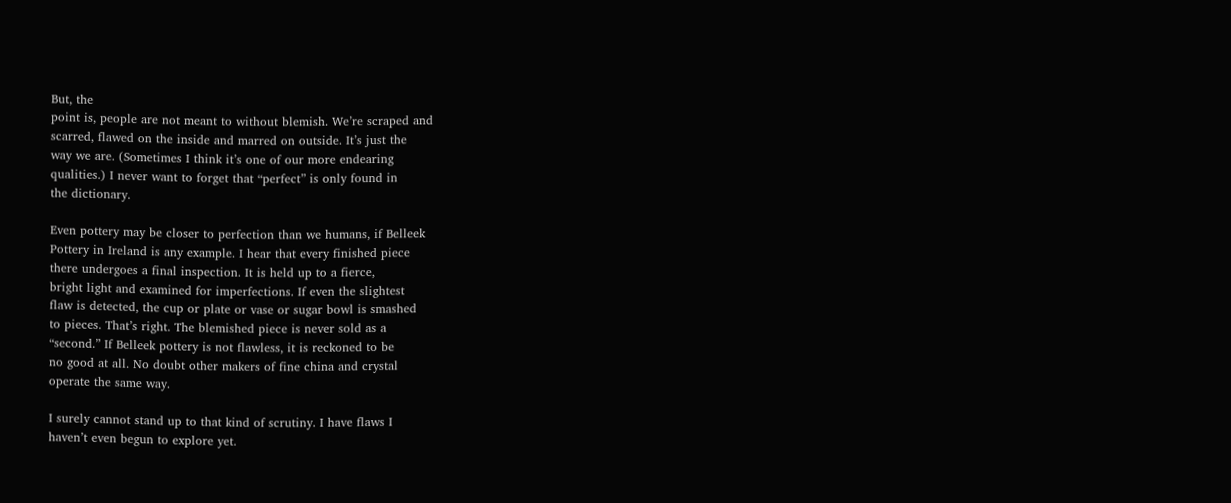But, the
point is, people are not meant to without blemish. We’re scraped and
scarred, flawed on the inside and marred on outside. It’s just the
way we are. (Sometimes I think it’s one of our more endearing
qualities.) I never want to forget that “perfect” is only found in
the dictionary.

Even pottery may be closer to perfection than we humans, if Belleek
Pottery in Ireland is any example. I hear that every finished piece
there undergoes a final inspection. It is held up to a fierce,
bright light and examined for imperfections. If even the slightest
flaw is detected, the cup or plate or vase or sugar bowl is smashed
to pieces. That’s right. The blemished piece is never sold as a
“second.” If Belleek pottery is not flawless, it is reckoned to be
no good at all. No doubt other makers of fine china and crystal
operate the same way.

I surely cannot stand up to that kind of scrutiny. I have flaws I
haven’t even begun to explore yet.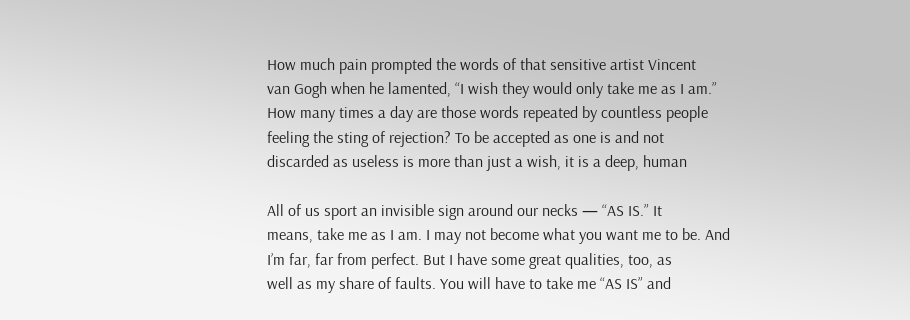How much pain prompted the words of that sensitive artist Vincent
van Gogh when he lamented, “I wish they would only take me as I am.”
How many times a day are those words repeated by countless people
feeling the sting of rejection? To be accepted as one is and not
discarded as useless is more than just a wish, it is a deep, human

All of us sport an invisible sign around our necks — “AS IS.” It
means, take me as I am. I may not become what you want me to be. And
I’m far, far from perfect. But I have some great qualities, too, as
well as my share of faults. You will have to take me “AS IS” and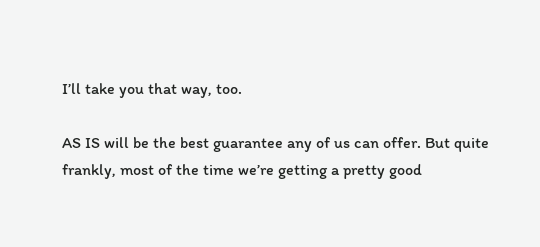I’ll take you that way, too.

AS IS will be the best guarantee any of us can offer. But quite
frankly, most of the time we’re getting a pretty good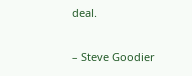deal.

– Steve Goodier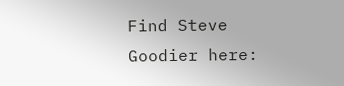Find Steve Goodier here: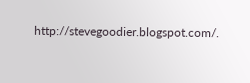http://stevegoodier.blogspot.com/.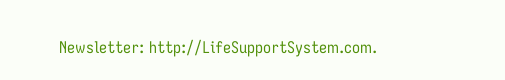Newsletter: http://LifeSupportSystem.com.